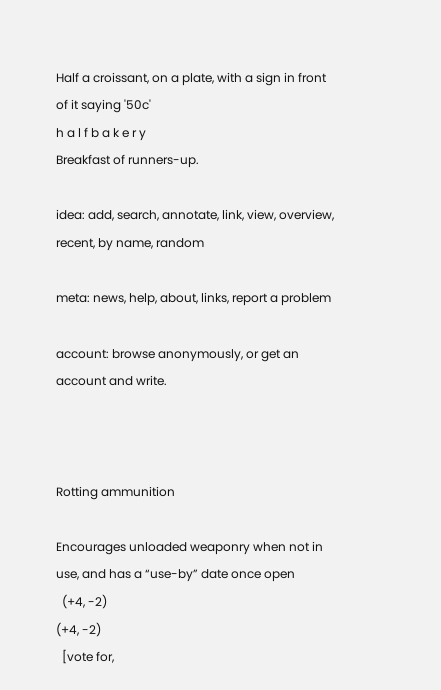Half a croissant, on a plate, with a sign in front of it saying '50c'
h a l f b a k e r y
Breakfast of runners-up.

idea: add, search, annotate, link, view, overview, recent, by name, random

meta: news, help, about, links, report a problem

account: browse anonymously, or get an account and write.



Rotting ammunition

Encourages unloaded weaponry when not in use, and has a “use-by” date once open
  (+4, -2)
(+4, -2)
  [vote for,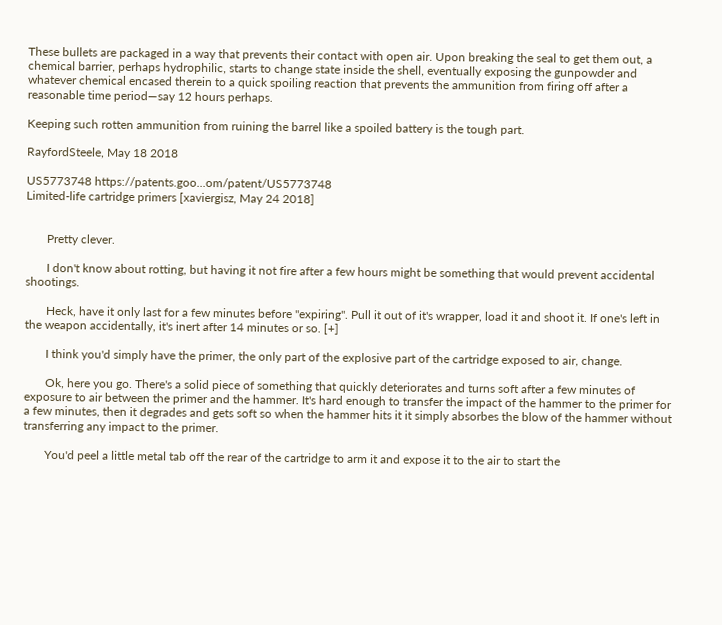These bullets are packaged in a way that prevents their contact with open air. Upon breaking the seal to get them out, a chemical barrier, perhaps hydrophilic, starts to change state inside the shell, eventually exposing the gunpowder and whatever chemical encased therein to a quick spoiling reaction that prevents the ammunition from firing off after a reasonable time period—say 12 hours perhaps.

Keeping such rotten ammunition from ruining the barrel like a spoiled battery is the tough part.

RayfordSteele, May 18 2018

US5773748 https://patents.goo...om/patent/US5773748
Limited-life cartridge primers [xaviergisz, May 24 2018]


       Pretty clever.

       I don't know about rotting, but having it not fire after a few hours might be something that would prevent accidental shootings.

       Heck, have it only last for a few minutes before "expiring". Pull it out of it's wrapper, load it and shoot it. If one's left in the weapon accidentally, it's inert after 14 minutes or so. [+]

       I think you'd simply have the primer, the only part of the explosive part of the cartridge exposed to air, change.

       Ok, here you go. There's a solid piece of something that quickly deteriorates and turns soft after a few minutes of exposure to air between the primer and the hammer. It's hard enough to transfer the impact of the hammer to the primer for a few minutes, then it degrades and gets soft so when the hammer hits it it simply absorbes the blow of the hammer without transferring any impact to the primer.

       You'd peel a little metal tab off the rear of the cartridge to arm it and expose it to the air to start the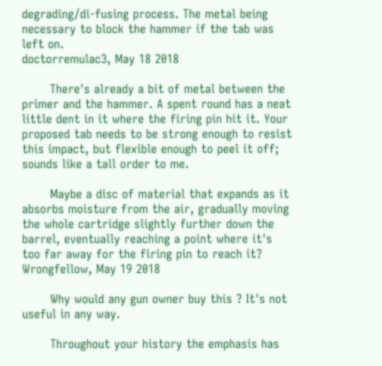degrading/di-fusing process. The metal being necessary to block the hammer if the tab was left on.
doctorremulac3, May 18 2018

       There's already a bit of metal between the primer and the hammer. A spent round has a neat little dent in it where the firing pin hit it. Your proposed tab needs to be strong enough to resist this impact, but flexible enough to peel it off; sounds like a tall order to me.

       Maybe a disc of material that expands as it absorbs moisture from the air, gradually moving the whole cartridge slightly further down the barrel, eventually reaching a point where it's too far away for the firing pin to reach it?
Wrongfellow, May 19 2018

       Why would any gun owner buy this ? It's not useful in any way.

       Throughout your history the emphasis has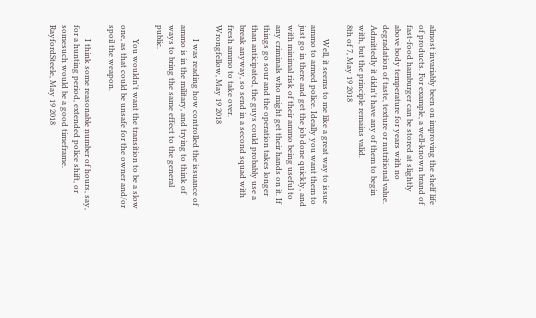almost invariably been on improving the shelf life of products. For example, a well-known brand of fast-food hamburger can be stored at slightly above body temperature for years with no degradation of taste, texture or nutritional value. Admittedly it didn't have any of them to begin with, but the principle remains valid.
8th of 7, May 19 2018

       Well, it seems to me like a great way to issue ammo to armed police. Ideally you want them to just go in there and get the job done quickly, and with minimal risk of their ammo being useful to any criminals who might get their hands on it. If things go sour and the operation takes longer than anticipated, the guys could probably use a break anyway, so send in a second squad with fresh ammo to take over.
Wrongfellow, May 19 2018

       I was reading how controlled the issuance of ammo is in the military, and trying to think of ways to bring the same effect to the general public.

       You wouldn't want the transition to be a slow one, as that could be unsafe for the owner and/or spoil the weapon.

       I think some reasonable number of hours, say, for a hunting period, extended police shift, or somesuch would be a good timeframe.
RayfordSteele, May 19 2018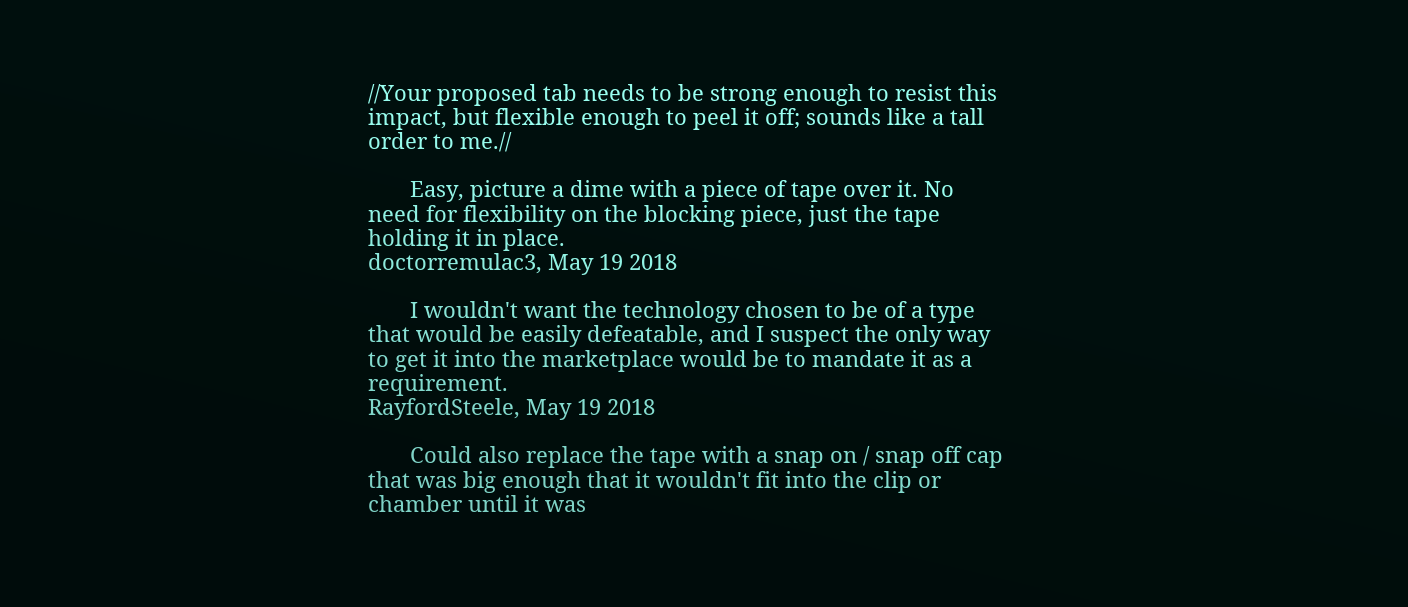//Your proposed tab needs to be strong enough to resist this impact, but flexible enough to peel it off; sounds like a tall order to me.//

       Easy, picture a dime with a piece of tape over it. No need for flexibility on the blocking piece, just the tape holding it in place.
doctorremulac3, May 19 2018

       I wouldn't want the technology chosen to be of a type that would be easily defeatable, and I suspect the only way to get it into the marketplace would be to mandate it as a requirement.
RayfordSteele, May 19 2018

       Could also replace the tape with a snap on / snap off cap that was big enough that it wouldn't fit into the clip or chamber until it was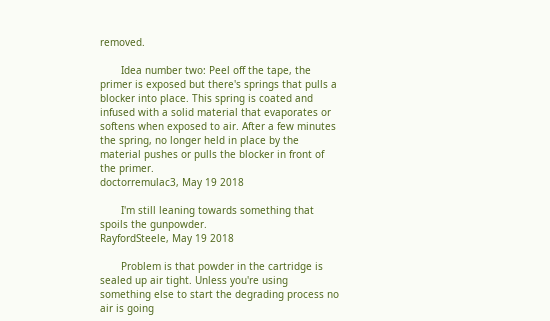removed.

       Idea number two: Peel off the tape, the primer is exposed but there's springs that pulls a blocker into place. This spring is coated and infused with a solid material that evaporates or softens when exposed to air. After a few minutes the spring, no longer held in place by the material pushes or pulls the blocker in front of the primer.
doctorremulac3, May 19 2018

       I'm still leaning towards something that spoils the gunpowder.
RayfordSteele, May 19 2018

       Problem is that powder in the cartridge is sealed up air tight. Unless you're using something else to start the degrading process no air is going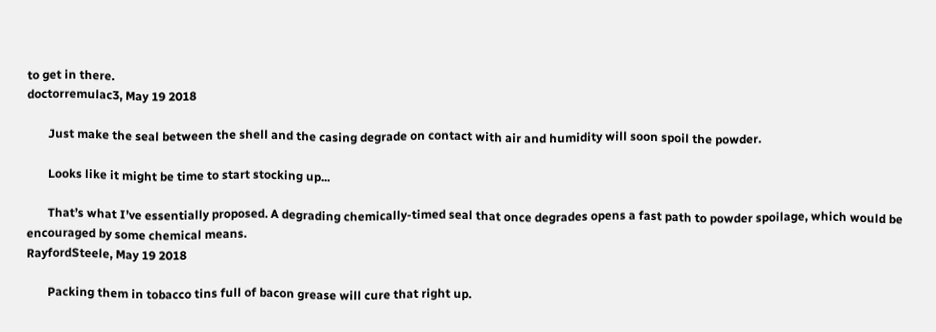to get in there.
doctorremulac3, May 19 2018

       Just make the seal between the shell and the casing degrade on contact with air and humidity will soon spoil the powder.

       Looks like it might be time to start stocking up...

       That’s what I’ve essentially proposed. A degrading chemically-timed seal that once degrades opens a fast path to powder spoilage, which would be encouraged by some chemical means.
RayfordSteele, May 19 2018

       Packing them in tobacco tins full of bacon grease will cure that right up.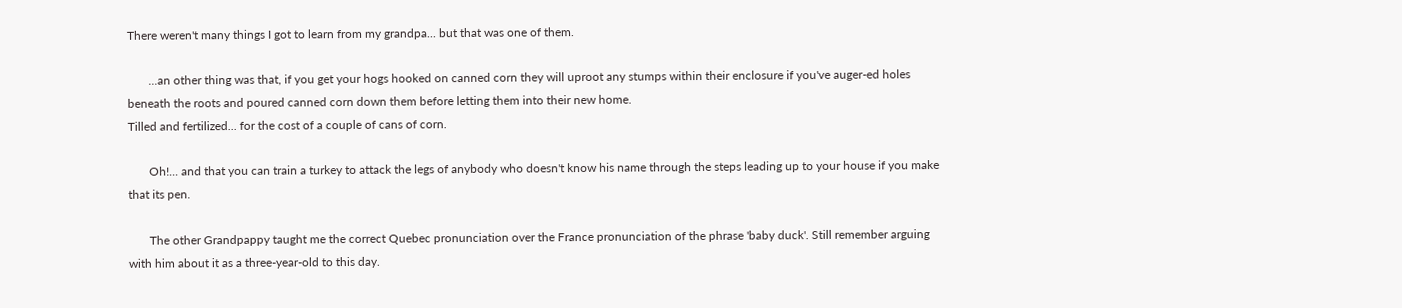There weren't many things I got to learn from my grandpa... but that was one of them.

       ...an other thing was that, if you get your hogs hooked on canned corn they will uproot any stumps within their enclosure if you've auger-ed holes beneath the roots and poured canned corn down them before letting them into their new home.
Tilled and fertilized... for the cost of a couple of cans of corn.

       Oh!... and that you can train a turkey to attack the legs of anybody who doesn't know his name through the steps leading up to your house if you make that its pen.

       The other Grandpappy taught me the correct Quebec pronunciation over the France pronunciation of the phrase 'baby duck'. Still remember arguing with him about it as a three-year-old to this day.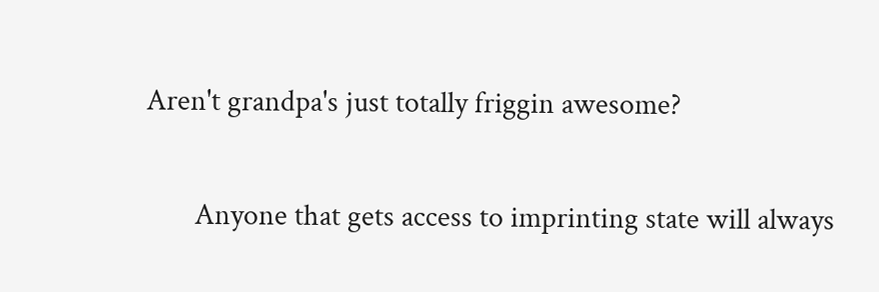Aren't grandpa's just totally friggin awesome?

       Anyone that gets access to imprinting state will always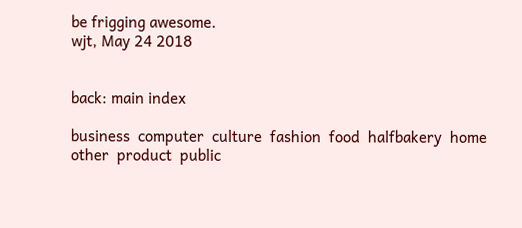be frigging awesome.
wjt, May 24 2018


back: main index

business  computer  culture  fashion  food  halfbakery  home  other  product  public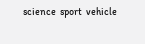science  sport  vehicle